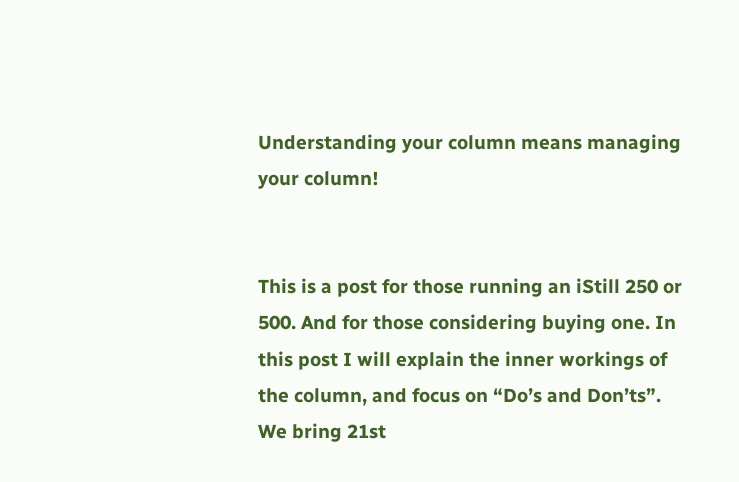Understanding your column means managing your column!


This is a post for those running an iStill 250 or 500. And for those considering buying one. In this post I will explain the inner workings of the column, and focus on “Do’s and Don’ts”. We bring 21st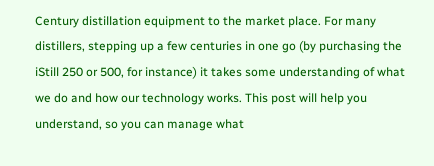Century distillation equipment to the market place. For many distillers, stepping up a few centuries in one go (by purchasing the iStill 250 or 500, for instance) it takes some understanding of what we do and how our technology works. This post will help you understand, so you can manage what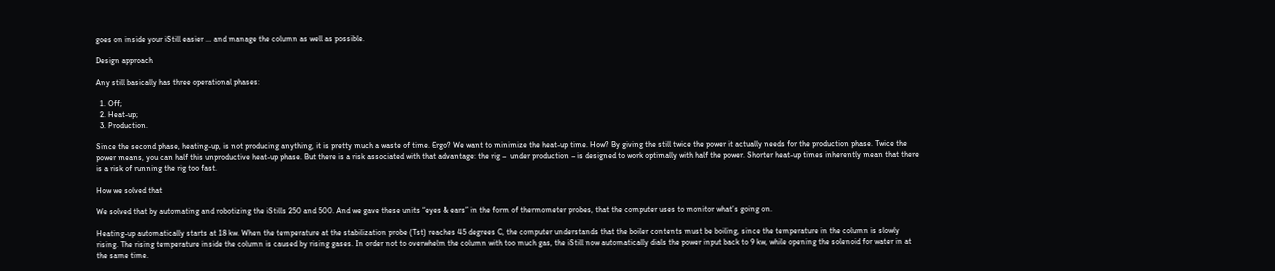goes on inside your iStill easier … and manage the column as well as possible.

Design approach

Any still basically has three operational phases:

  1. Off;
  2. Heat-up;
  3. Production.

Since the second phase, heating-up, is not producing anything, it is pretty much a waste of time. Ergo? We want to minimize the heat-up time. How? By giving the still twice the power it actually needs for the production phase. Twice the power means, you can half this unproductive heat-up phase. But there is a risk associated with that advantage: the rig –  under production – is designed to work optimally with half the power. Shorter heat-up times inherently mean that there is a risk of running the rig too fast.

How we solved that

We solved that by automating and robotizing the iStills 250 and 500. And we gave these units “eyes & ears” in the form of thermometer probes, that the computer uses to monitor what’s going on.

Heating-up automatically starts at 18 kw. When the temperature at the stabilization probe (Tst) reaches 45 degrees C, the computer understands that the boiler contents must be boiling, since the temperature in the column is slowly rising. The rising temperature inside the column is caused by rising gases. In order not to overwhelm the column with too much gas, the iStill now automatically dials the power input back to 9 kw, while opening the solenoid for water in at the same time.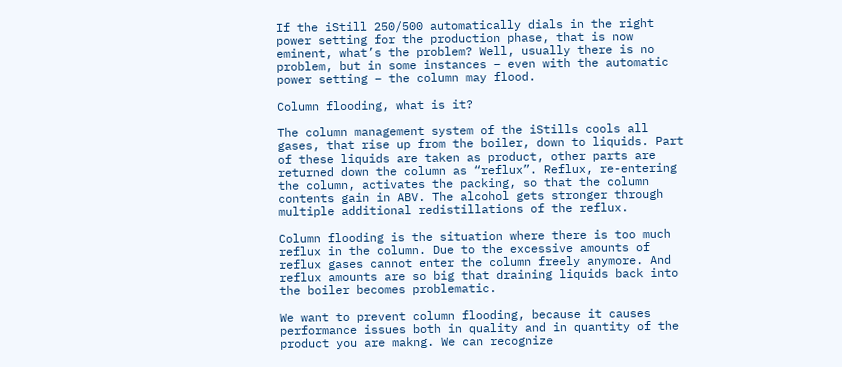If the iStill 250/500 automatically dials in the right power setting for the production phase, that is now eminent, what’s the problem? Well, usually there is no problem, but in some instances – even with the automatic power setting – the column may flood.

Column flooding, what is it?

The column management system of the iStills cools all gases, that rise up from the boiler, down to liquids. Part of these liquids are taken as product, other parts are returned down the column as “reflux”. Reflux, re-entering the column, activates the packing, so that the column contents gain in ABV. The alcohol gets stronger through multiple additional redistillations of the reflux.

Column flooding is the situation where there is too much reflux in the column. Due to the excessive amounts of reflux gases cannot enter the column freely anymore. And reflux amounts are so big that draining liquids back into the boiler becomes problematic.

We want to prevent column flooding, because it causes performance issues both in quality and in quantity of the product you are makng. We can recognize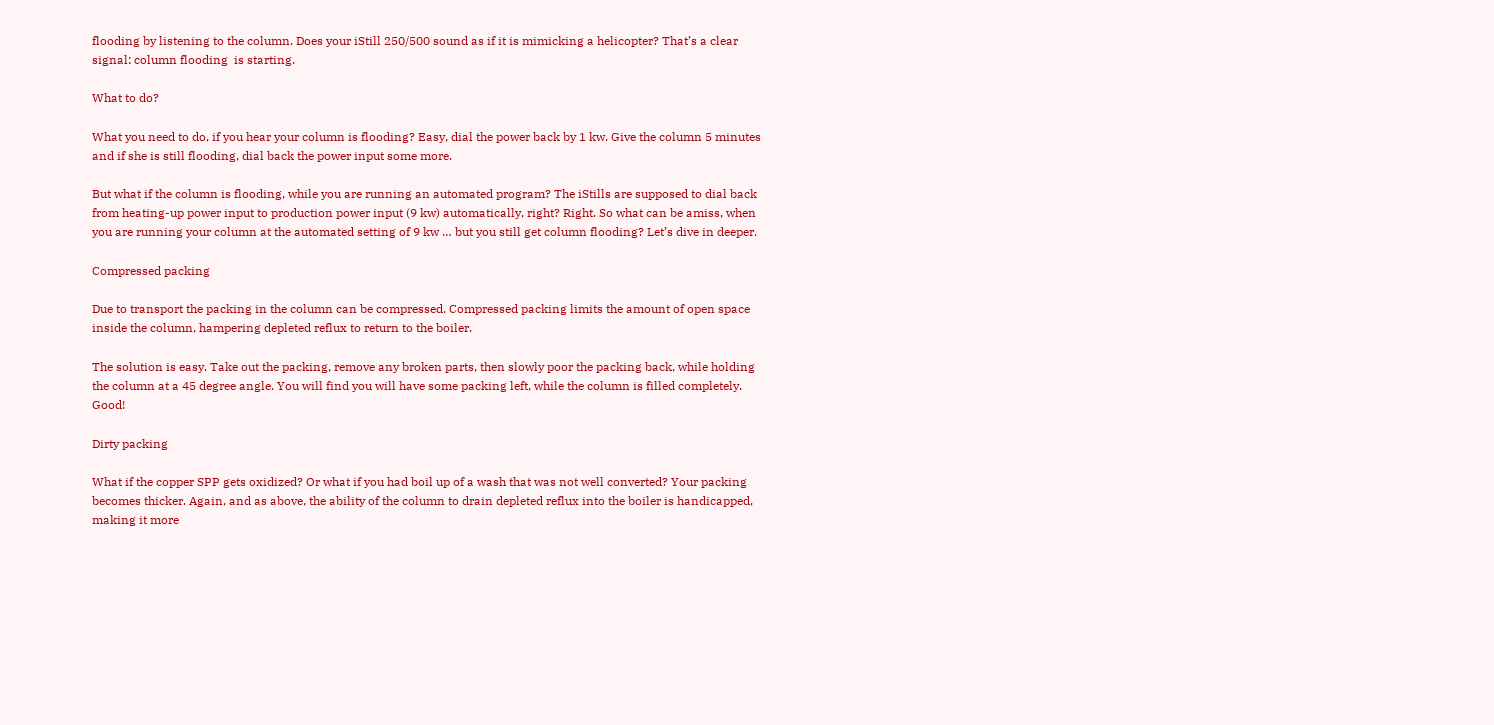flooding by listening to the column. Does your iStill 250/500 sound as if it is mimicking a helicopter? That’s a clear signal: column flooding  is starting.

What to do?

What you need to do, if you hear your column is flooding? Easy, dial the power back by 1 kw. Give the column 5 minutes and if she is still flooding, dial back the power input some more.

But what if the column is flooding, while you are running an automated program? The iStills are supposed to dial back from heating-up power input to production power input (9 kw) automatically, right? Right. So what can be amiss, when you are running your column at the automated setting of 9 kw … but you still get column flooding? Let’s dive in deeper.

Compressed packing

Due to transport the packing in the column can be compressed. Compressed packing limits the amount of open space inside the column, hampering depleted reflux to return to the boiler.

The solution is easy. Take out the packing, remove any broken parts, then slowly poor the packing back, while holding the column at a 45 degree angle. You will find you will have some packing left, while the column is filled completely. Good!

Dirty packing

What if the copper SPP gets oxidized? Or what if you had boil up of a wash that was not well converted? Your packing becomes thicker. Again, and as above, the ability of the column to drain depleted reflux into the boiler is handicapped, making it more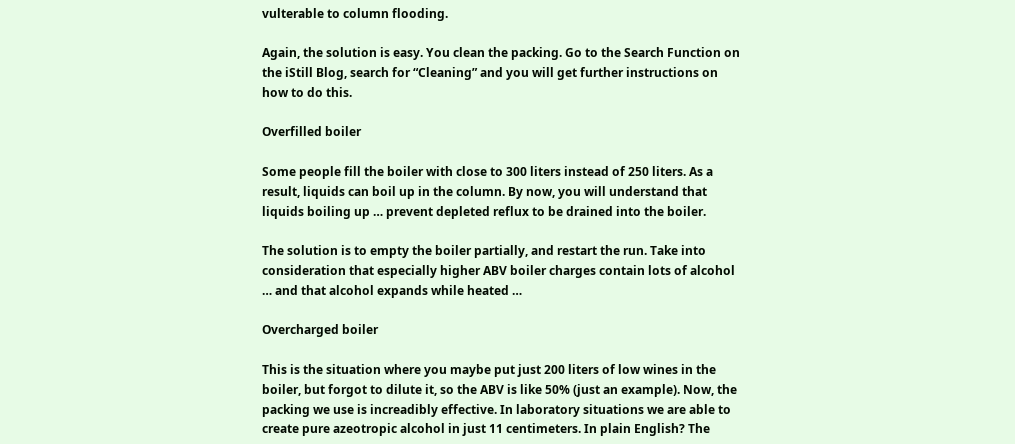vulterable to column flooding.

Again, the solution is easy. You clean the packing. Go to the Search Function on the iStill Blog, search for “Cleaning” and you will get further instructions on how to do this.

Overfilled boiler

Some people fill the boiler with close to 300 liters instead of 250 liters. As a result, liquids can boil up in the column. By now, you will understand that liquids boiling up … prevent depleted reflux to be drained into the boiler.

The solution is to empty the boiler partially, and restart the run. Take into consideration that especially higher ABV boiler charges contain lots of alcohol … and that alcohol expands while heated …

Overcharged boiler

This is the situation where you maybe put just 200 liters of low wines in the boiler, but forgot to dilute it, so the ABV is like 50% (just an example). Now, the packing we use is increadibly effective. In laboratory situations we are able to create pure azeotropic alcohol in just 11 centimeters. In plain English? The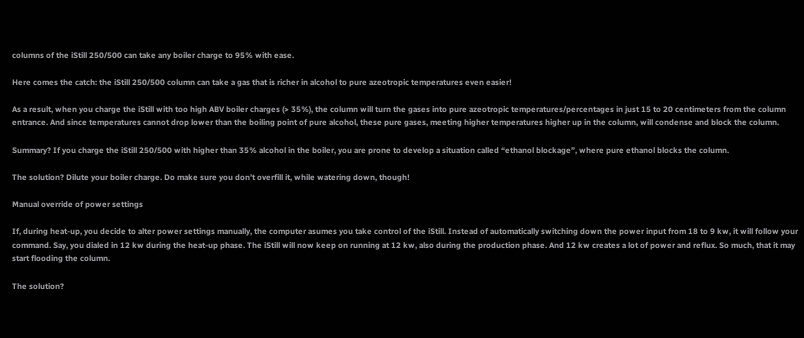columns of the iStill 250/500 can take any boiler charge to 95% with ease.

Here comes the catch: the iStill 250/500 column can take a gas that is richer in alcohol to pure azeotropic temperatures even easier!

As a result, when you charge the iStill with too high ABV boiler charges (> 35%), the column will turn the gases into pure azeotropic temperatures/percentages in just 15 to 20 centimeters from the column entrance. And since temperatures cannot drop lower than the boiling point of pure alcohol, these pure gases, meeting higher temperatures higher up in the column, will condense and block the column.

Summary? If you charge the iStill 250/500 with higher than 35% alcohol in the boiler, you are prone to develop a situation called “ethanol blockage”, where pure ethanol blocks the column.

The solution? Dilute your boiler charge. Do make sure you don’t overfill it, while watering down, though!

Manual override of power settings

If, during heat-up, you decide to alter power settings manually, the computer asumes you take control of the iStill. Instead of automatically switching down the power input from 18 to 9 kw, it will follow your command. Say, you dialed in 12 kw during the heat-up phase. The iStill will now keep on running at 12 kw, also during the production phase. And 12 kw creates a lot of power and reflux. So much, that it may start flooding the column.

The solution?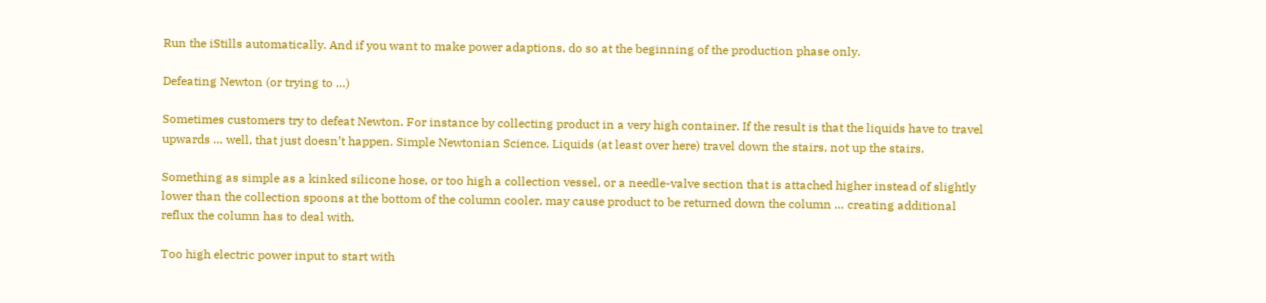Run the iStills automatically. And if you want to make power adaptions, do so at the beginning of the production phase only.

Defeating Newton (or trying to …)

Sometimes customers try to defeat Newton. For instance by collecting product in a very high container. If the result is that the liquids have to travel upwards … well, that just doesn’t happen. Simple Newtonian Science. Liquids (at least over here) travel down the stairs, not up the stairs.

Something as simple as a kinked silicone hose, or too high a collection vessel, or a needle-valve section that is attached higher instead of slightly lower than the collection spoons at the bottom of the column cooler, may cause product to be returned down the column … creating additional reflux the column has to deal with.

Too high electric power input to start with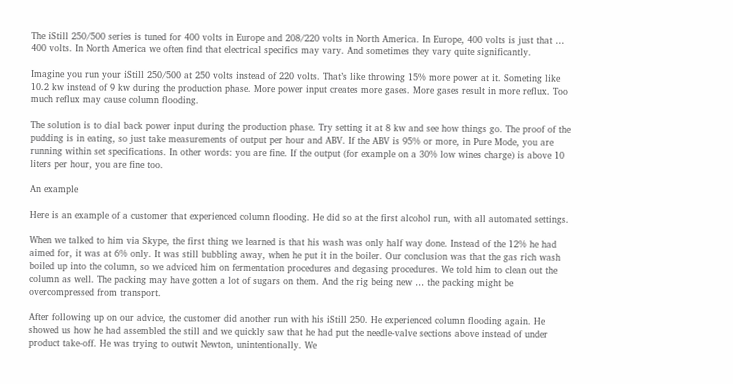The iStill 250/500 series is tuned for 400 volts in Europe and 208/220 volts in North America. In Europe, 400 volts is just that … 400 volts. In North America we often find that electrical specifics may vary. And sometimes they vary quite significantly.

Imagine you run your iStill 250/500 at 250 volts instead of 220 volts. That’s like throwing 15% more power at it. Someting like 10.2 kw instead of 9 kw during the production phase. More power input creates more gases. More gases result in more reflux. Too much reflux may cause column flooding.

The solution is to dial back power input during the production phase. Try setting it at 8 kw and see how things go. The proof of the pudding is in eating, so just take measurements of output per hour and ABV. If the ABV is 95% or more, in Pure Mode, you are running within set specifications. In other words: you are fine. If the output (for example on a 30% low wines charge) is above 10 liters per hour, you are fine too.

An example

Here is an example of a customer that experienced column flooding. He did so at the first alcohol run, with all automated settings.

When we talked to him via Skype, the first thing we learned is that his wash was only half way done. Instead of the 12% he had aimed for, it was at 6% only. It was still bubbling away, when he put it in the boiler. Our conclusion was that the gas rich wash boiled up into the column, so we adviced him on fermentation procedures and degasing procedures. We told him to clean out the column as well. The packing may have gotten a lot of sugars on them. And the rig being new … the packing might be overcompressed from transport.

After following up on our advice, the customer did another run with his iStill 250. He experienced column flooding again. He showed us how he had assembled the still and we quickly saw that he had put the needle-valve sections above instead of under product take-off. He was trying to outwit Newton, unintentionally. We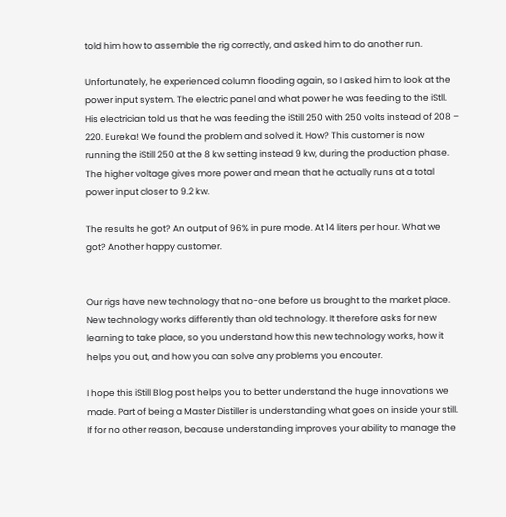told him how to assemble the rig correctly, and asked him to do another run.

Unfortunately, he experienced column flooding again, so I asked him to look at the power input system. The electric panel and what power he was feeding to the iStll. His electrician told us that he was feeding the iStill 250 with 250 volts instead of 208 – 220. Eureka! We found the problem and solved it. How? This customer is now running the iStill 250 at the 8 kw setting instead 9 kw, during the production phase. The higher voltage gives more power and mean that he actually runs at a total power input closer to 9.2 kw.

The results he got? An output of 96% in pure mode. At 14 liters per hour. What we got? Another happy customer.


Our rigs have new technology that no-one before us brought to the market place. New technology works differently than old technology. It therefore asks for new learning to take place, so you understand how this new technology works, how it helps you out, and how you can solve any problems you encouter.

I hope this iStill Blog post helps you to better understand the huge innovations we made. Part of being a Master Distiller is understanding what goes on inside your still. If for no other reason, because understanding improves your ability to manage the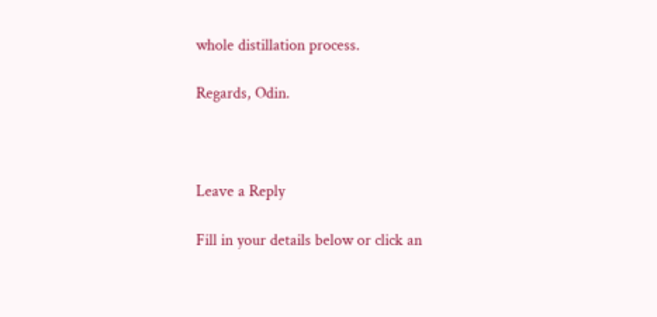whole distillation process.

Regards, Odin.



Leave a Reply

Fill in your details below or click an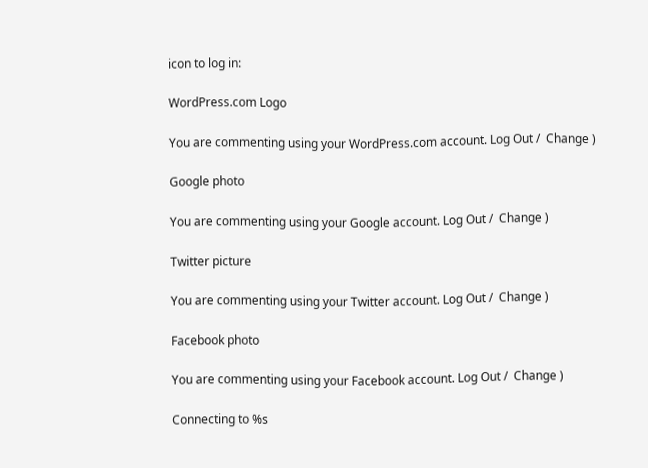icon to log in:

WordPress.com Logo

You are commenting using your WordPress.com account. Log Out /  Change )

Google photo

You are commenting using your Google account. Log Out /  Change )

Twitter picture

You are commenting using your Twitter account. Log Out /  Change )

Facebook photo

You are commenting using your Facebook account. Log Out /  Change )

Connecting to %s